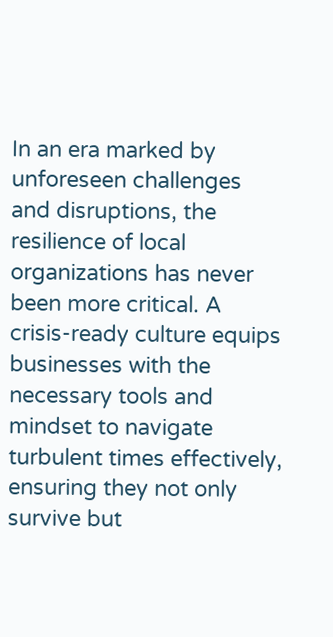In an era marked by unforeseen challenges and disruptions, the resilience of local organizations has never been more critical. A crisis-ready culture equips businesses with the necessary tools and mindset to navigate turbulent times effectively, ensuring they not only survive but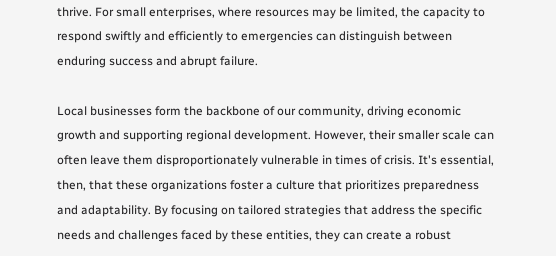thrive. For small enterprises, where resources may be limited, the capacity to respond swiftly and efficiently to emergencies can distinguish between enduring success and abrupt failure.

Local businesses form the backbone of our community, driving economic growth and supporting regional development. However, their smaller scale can often leave them disproportionately vulnerable in times of crisis. It's essential, then, that these organizations foster a culture that prioritizes preparedness and adaptability. By focusing on tailored strategies that address the specific needs and challenges faced by these entities, they can create a robust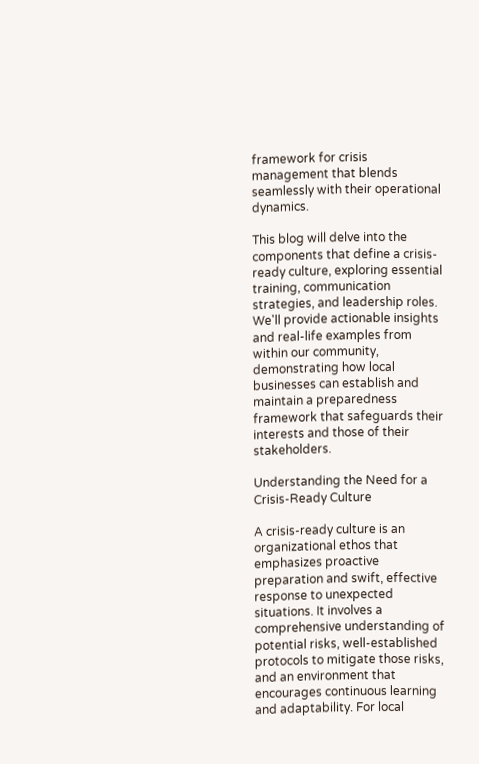framework for crisis management that blends seamlessly with their operational dynamics.

This blog will delve into the components that define a crisis-ready culture, exploring essential training, communication strategies, and leadership roles. We'll provide actionable insights and real-life examples from within our community, demonstrating how local businesses can establish and maintain a preparedness framework that safeguards their interests and those of their stakeholders.

Understanding the Need for a Crisis-Ready Culture

A crisis-ready culture is an organizational ethos that emphasizes proactive preparation and swift, effective response to unexpected situations. It involves a comprehensive understanding of potential risks, well-established protocols to mitigate those risks, and an environment that encourages continuous learning and adaptability. For local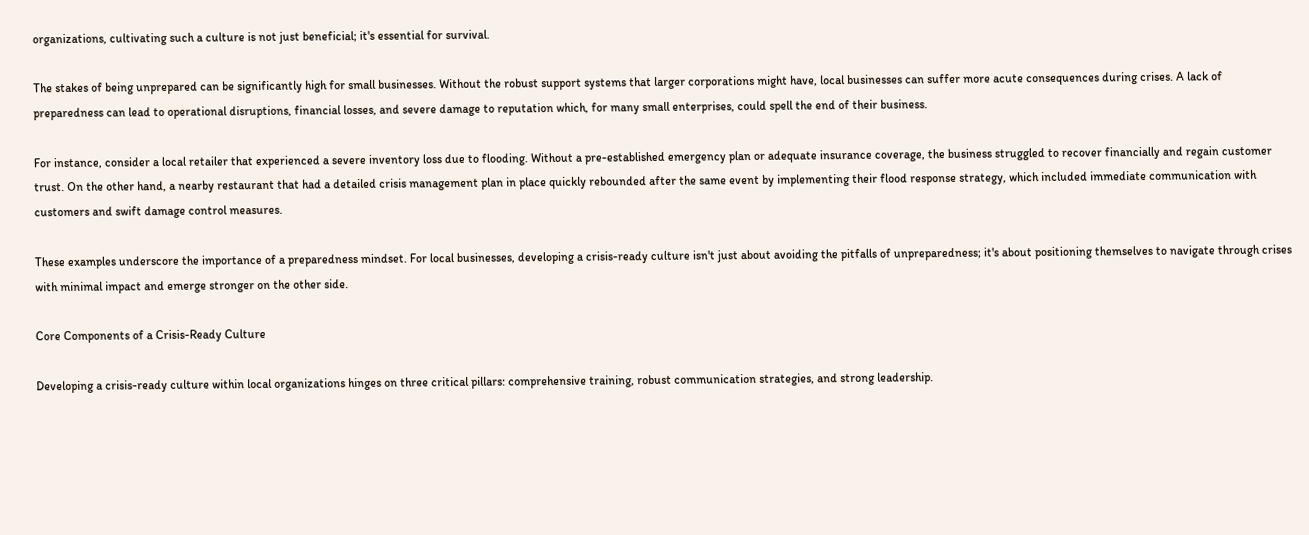organizations, cultivating such a culture is not just beneficial; it's essential for survival.

The stakes of being unprepared can be significantly high for small businesses. Without the robust support systems that larger corporations might have, local businesses can suffer more acute consequences during crises. A lack of preparedness can lead to operational disruptions, financial losses, and severe damage to reputation which, for many small enterprises, could spell the end of their business.

For instance, consider a local retailer that experienced a severe inventory loss due to flooding. Without a pre-established emergency plan or adequate insurance coverage, the business struggled to recover financially and regain customer trust. On the other hand, a nearby restaurant that had a detailed crisis management plan in place quickly rebounded after the same event by implementing their flood response strategy, which included immediate communication with customers and swift damage control measures.

These examples underscore the importance of a preparedness mindset. For local businesses, developing a crisis-ready culture isn't just about avoiding the pitfalls of unpreparedness; it's about positioning themselves to navigate through crises with minimal impact and emerge stronger on the other side.

Core Components of a Crisis-Ready Culture

Developing a crisis-ready culture within local organizations hinges on three critical pillars: comprehensive training, robust communication strategies, and strong leadership.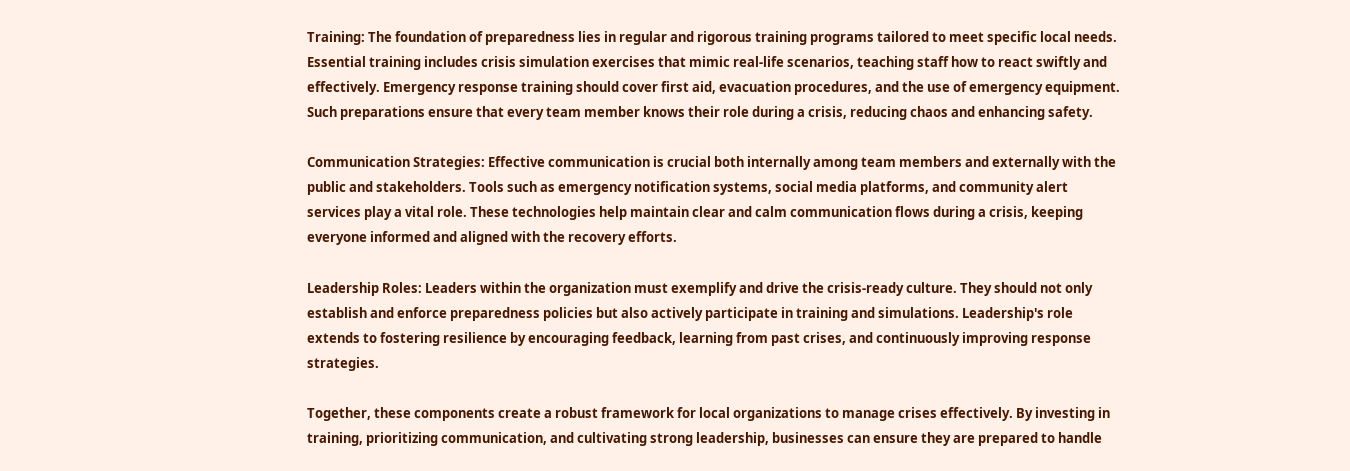Training: The foundation of preparedness lies in regular and rigorous training programs tailored to meet specific local needs. Essential training includes crisis simulation exercises that mimic real-life scenarios, teaching staff how to react swiftly and effectively. Emergency response training should cover first aid, evacuation procedures, and the use of emergency equipment. Such preparations ensure that every team member knows their role during a crisis, reducing chaos and enhancing safety.

Communication Strategies: Effective communication is crucial both internally among team members and externally with the public and stakeholders. Tools such as emergency notification systems, social media platforms, and community alert services play a vital role. These technologies help maintain clear and calm communication flows during a crisis, keeping everyone informed and aligned with the recovery efforts.

Leadership Roles: Leaders within the organization must exemplify and drive the crisis-ready culture. They should not only establish and enforce preparedness policies but also actively participate in training and simulations. Leadership's role extends to fostering resilience by encouraging feedback, learning from past crises, and continuously improving response strategies.

Together, these components create a robust framework for local organizations to manage crises effectively. By investing in training, prioritizing communication, and cultivating strong leadership, businesses can ensure they are prepared to handle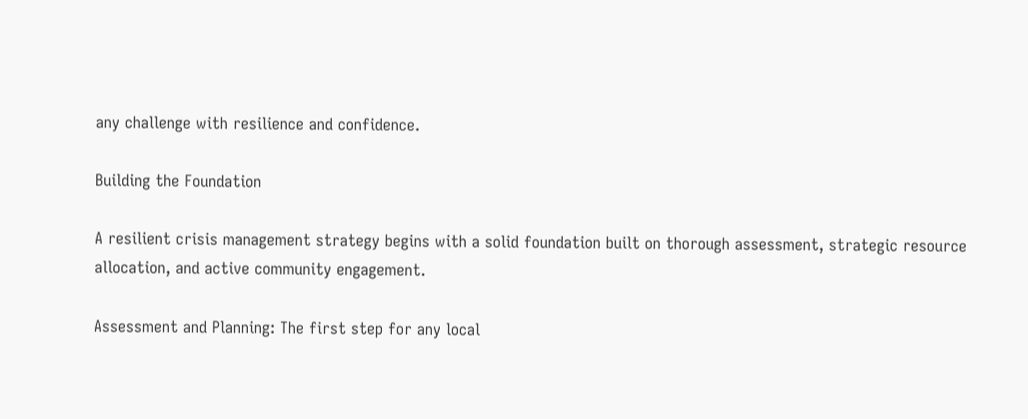any challenge with resilience and confidence.

Building the Foundation

A resilient crisis management strategy begins with a solid foundation built on thorough assessment, strategic resource allocation, and active community engagement.

Assessment and Planning: The first step for any local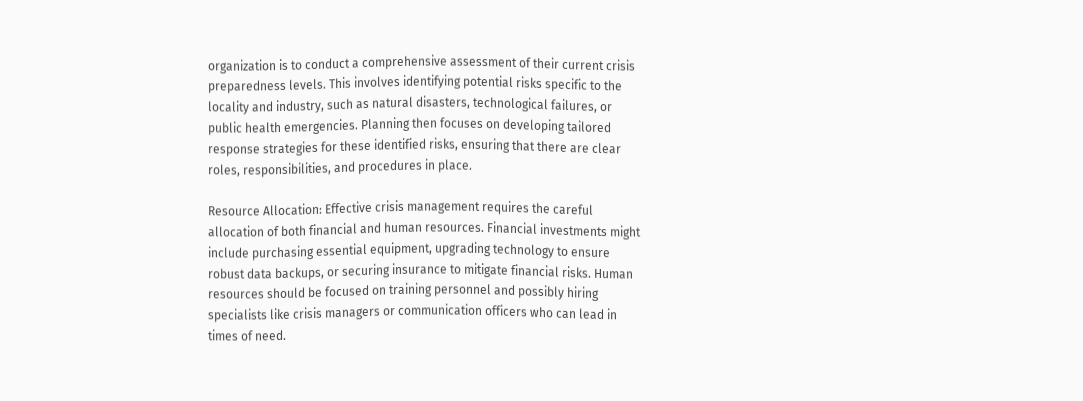organization is to conduct a comprehensive assessment of their current crisis preparedness levels. This involves identifying potential risks specific to the locality and industry, such as natural disasters, technological failures, or public health emergencies. Planning then focuses on developing tailored response strategies for these identified risks, ensuring that there are clear roles, responsibilities, and procedures in place.

Resource Allocation: Effective crisis management requires the careful allocation of both financial and human resources. Financial investments might include purchasing essential equipment, upgrading technology to ensure robust data backups, or securing insurance to mitigate financial risks. Human resources should be focused on training personnel and possibly hiring specialists like crisis managers or communication officers who can lead in times of need.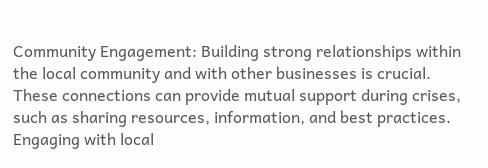Community Engagement: Building strong relationships within the local community and with other businesses is crucial. These connections can provide mutual support during crises, such as sharing resources, information, and best practices. Engaging with local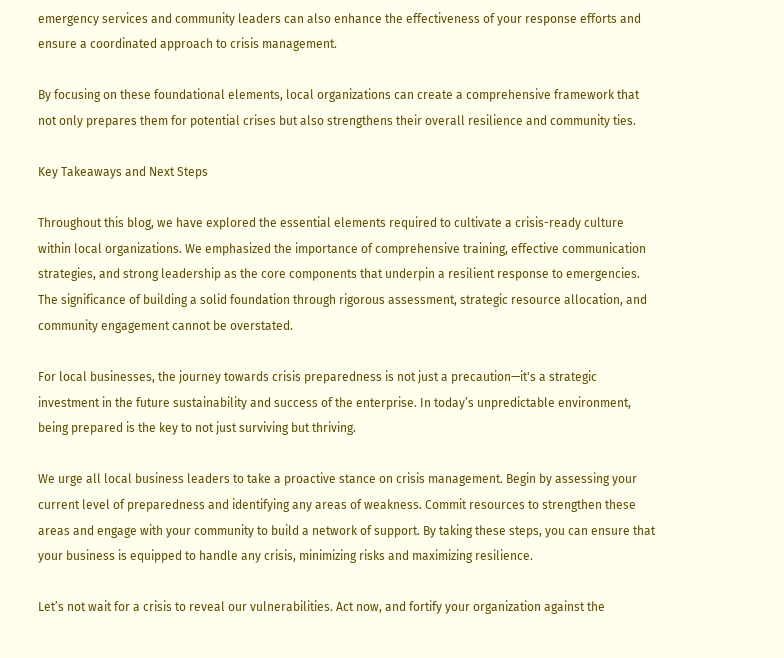emergency services and community leaders can also enhance the effectiveness of your response efforts and ensure a coordinated approach to crisis management.

By focusing on these foundational elements, local organizations can create a comprehensive framework that not only prepares them for potential crises but also strengthens their overall resilience and community ties.

Key Takeaways and Next Steps

Throughout this blog, we have explored the essential elements required to cultivate a crisis-ready culture within local organizations. We emphasized the importance of comprehensive training, effective communication strategies, and strong leadership as the core components that underpin a resilient response to emergencies. The significance of building a solid foundation through rigorous assessment, strategic resource allocation, and community engagement cannot be overstated.

For local businesses, the journey towards crisis preparedness is not just a precaution—it's a strategic investment in the future sustainability and success of the enterprise. In today’s unpredictable environment, being prepared is the key to not just surviving but thriving.

We urge all local business leaders to take a proactive stance on crisis management. Begin by assessing your current level of preparedness and identifying any areas of weakness. Commit resources to strengthen these areas and engage with your community to build a network of support. By taking these steps, you can ensure that your business is equipped to handle any crisis, minimizing risks and maximizing resilience.

Let’s not wait for a crisis to reveal our vulnerabilities. Act now, and fortify your organization against the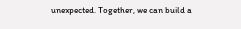unexpected. Together, we can build a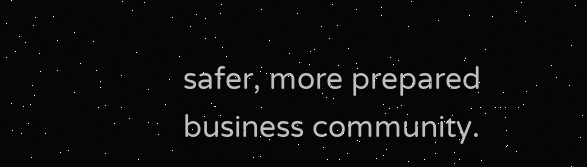safer, more prepared business community.